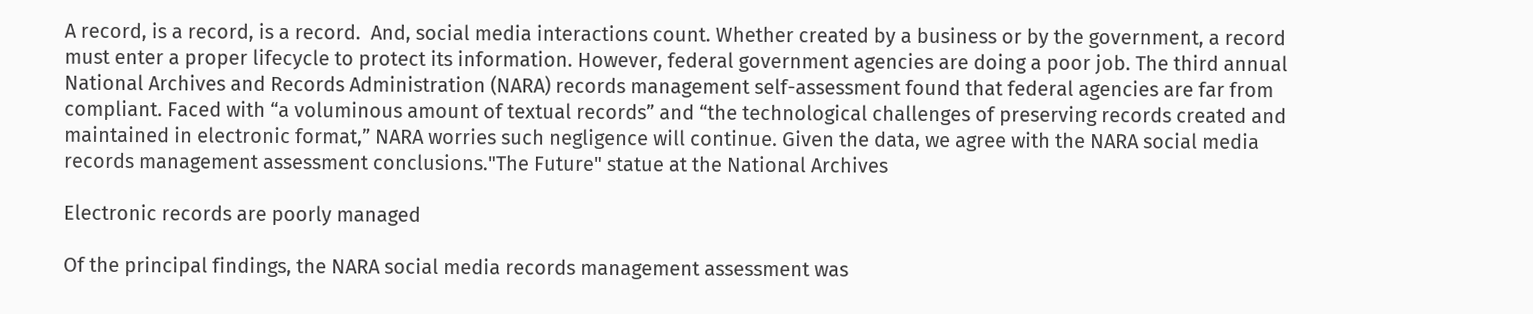A record, is a record, is a record.  And, social media interactions count. Whether created by a business or by the government, a record must enter a proper lifecycle to protect its information. However, federal government agencies are doing a poor job. The third annual National Archives and Records Administration (NARA) records management self-assessment found that federal agencies are far from compliant. Faced with “a voluminous amount of textual records” and “the technological challenges of preserving records created and maintained in electronic format,” NARA worries such negligence will continue. Given the data, we agree with the NARA social media records management assessment conclusions."The Future" statue at the National Archives

Electronic records are poorly managed

Of the principal findings, the NARA social media records management assessment was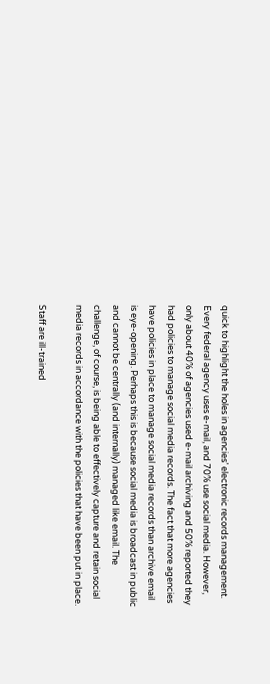quick to highlight the holes in agencies’ electronic records management. Every federal agency uses e-mail, and 70% use social media. However, only about 40% of agencies used e-mail archiving and 50% reported they had policies to manage social media records. The fact that more agencies have policies in place to manage social media records than archive email is eye-opening. Perhaps this is because social media is broadcast in public and cannot be centrally (and internally) managed like email. The challenge, of course, is being able to effectively capture and retain social media records in accordance with the policies that have been put in place.

Staff are ill-trained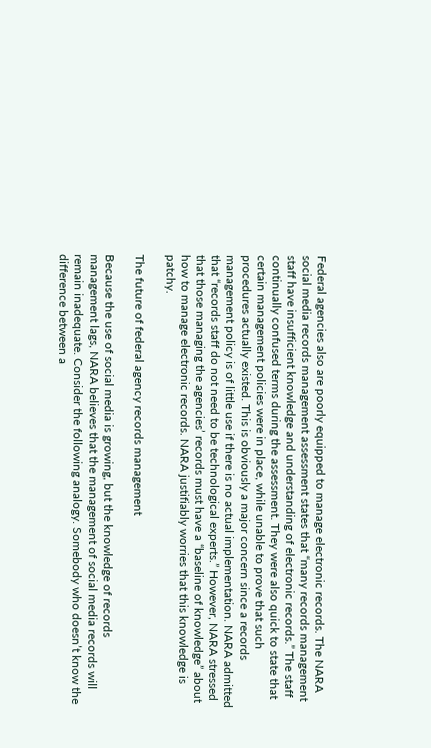Federal agencies also are poorly equipped to manage electronic records. The NARA social media records management assessment states that “many records management staff have insufficient knowledge and understanding of electronic records.” The staff continually confused terms during the assessment. They were also quick to state that certain management policies were in place, while unable to prove that such procedures actually existed. This is obviously a major concern since a records management policy is of little use if there is no actual implementation. NARA admitted that “records staff do not need to be technological experts.” However, NARA stressed that those managing the agencies’ records must have a “baseline of knowledge” about how to manage electronic records. NARA justifiably worries that this knowledge is patchy.

The future of federal agency records management

Because the use of social media is growing, but the knowledge of records management lags, NARA believes that the management of social media records will remain inadequate. Consider the following analogy. Somebody who doesn’t know the difference between a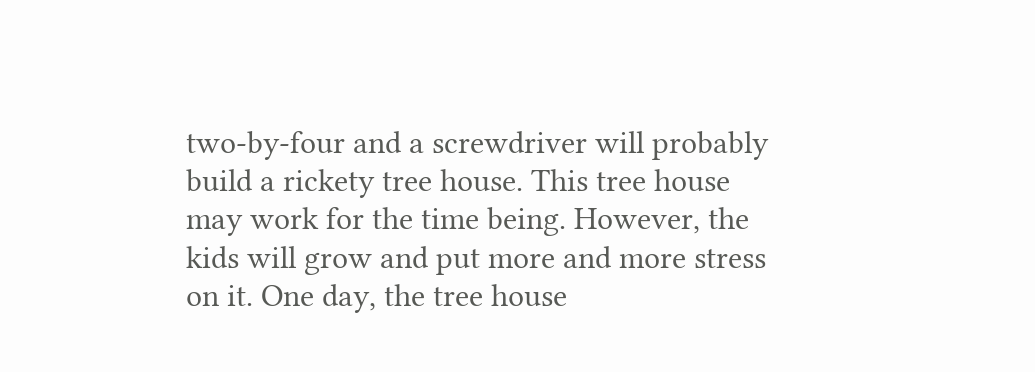two-by-four and a screwdriver will probably build a rickety tree house. This tree house may work for the time being. However, the kids will grow and put more and more stress on it. One day, the tree house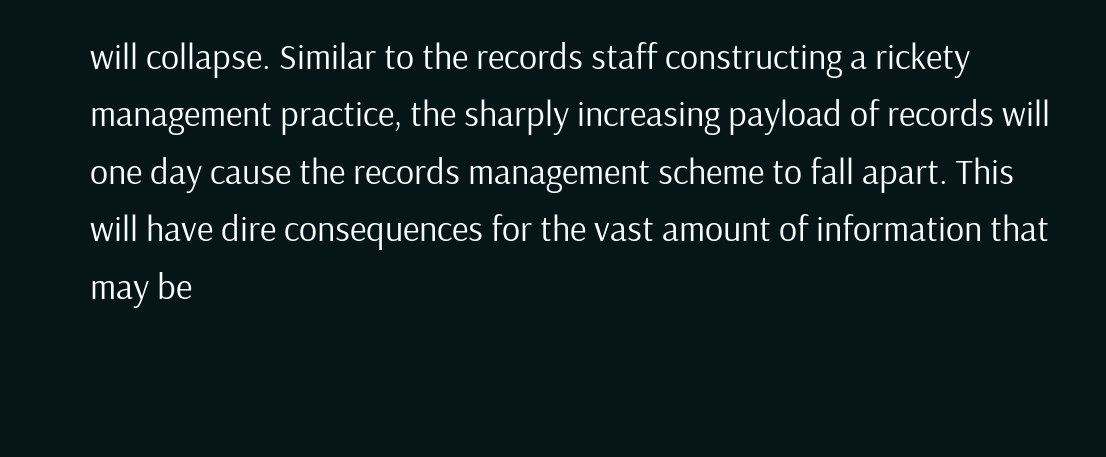will collapse. Similar to the records staff constructing a rickety management practice, the sharply increasing payload of records will one day cause the records management scheme to fall apart. This will have dire consequences for the vast amount of information that may be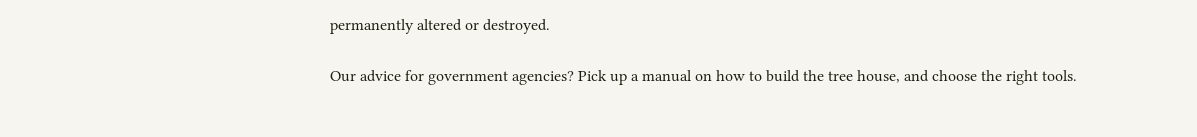permanently altered or destroyed.

Our advice for government agencies? Pick up a manual on how to build the tree house, and choose the right tools.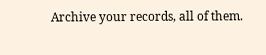Archive your records, all of them.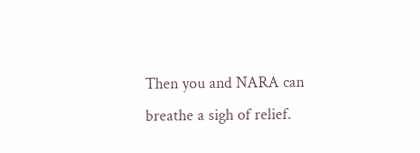Then you and NARA can breathe a sigh of relief.